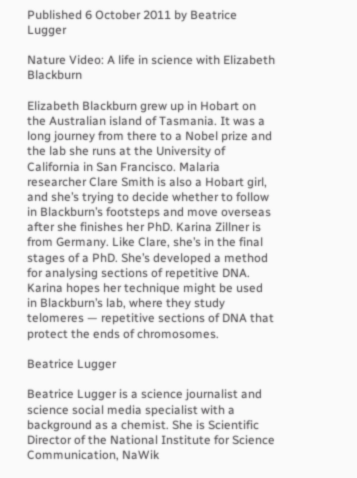Published 6 October 2011 by Beatrice Lugger

Nature Video: A life in science with Elizabeth Blackburn

Elizabeth Blackburn grew up in Hobart on the Australian island of Tasmania. It was a long journey from there to a Nobel prize and the lab she runs at the University of California in San Francisco. Malaria researcher Clare Smith is also a Hobart girl, and she’s trying to decide whether to follow in Blackburn’s footsteps and move overseas after she finishes her PhD. Karina Zillner is from Germany. Like Clare, she’s in the final stages of a PhD. She’s developed a method for analysing sections of repetitive DNA. Karina hopes her technique might be used in Blackburn’s lab, where they study telomeres — repetitive sections of DNA that protect the ends of chromosomes.

Beatrice Lugger

Beatrice Lugger is a science journalist and science social media specialist with a background as a chemist. She is Scientific Director of the National Institute for Science Communication, NaWik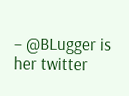– @BLugger is her twitter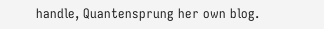handle, Quantensprung her own blog.